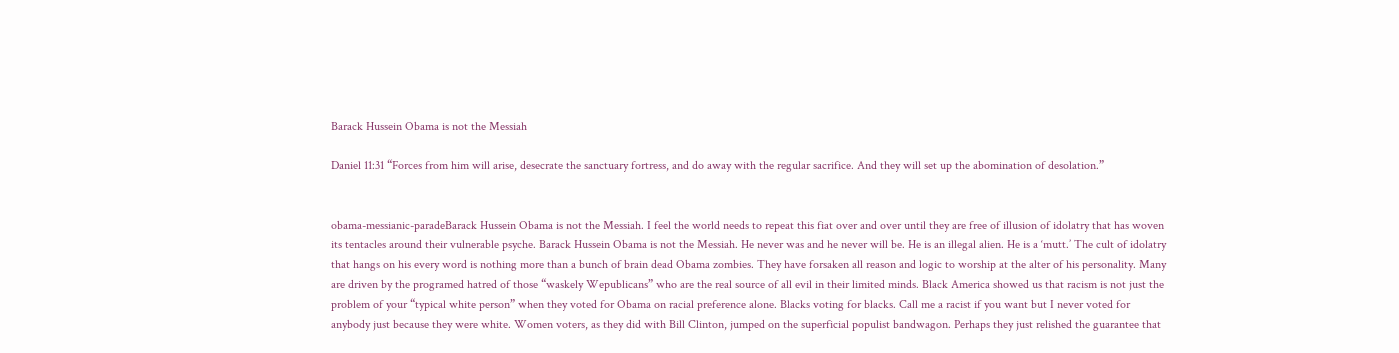Barack Hussein Obama is not the Messiah

Daniel 11:31 “Forces from him will arise, desecrate the sanctuary fortress, and do away with the regular sacrifice. And they will set up the abomination of desolation.”


obama-messianic-paradeBarack Hussein Obama is not the Messiah. I feel the world needs to repeat this fiat over and over until they are free of illusion of idolatry that has woven its tentacles around their vulnerable psyche. Barack Hussein Obama is not the Messiah. He never was and he never will be. He is an illegal alien. He is a ‘mutt.’ The cult of idolatry that hangs on his every word is nothing more than a bunch of brain dead Obama zombies. They have forsaken all reason and logic to worship at the alter of his personality. Many are driven by the programed hatred of those “waskely Wepublicans” who are the real source of all evil in their limited minds. Black America showed us that racism is not just the problem of your “typical white person” when they voted for Obama on racial preference alone. Blacks voting for blacks. Call me a racist if you want but I never voted for anybody just because they were white. Women voters, as they did with Bill Clinton, jumped on the superficial populist bandwagon. Perhaps they just relished the guarantee that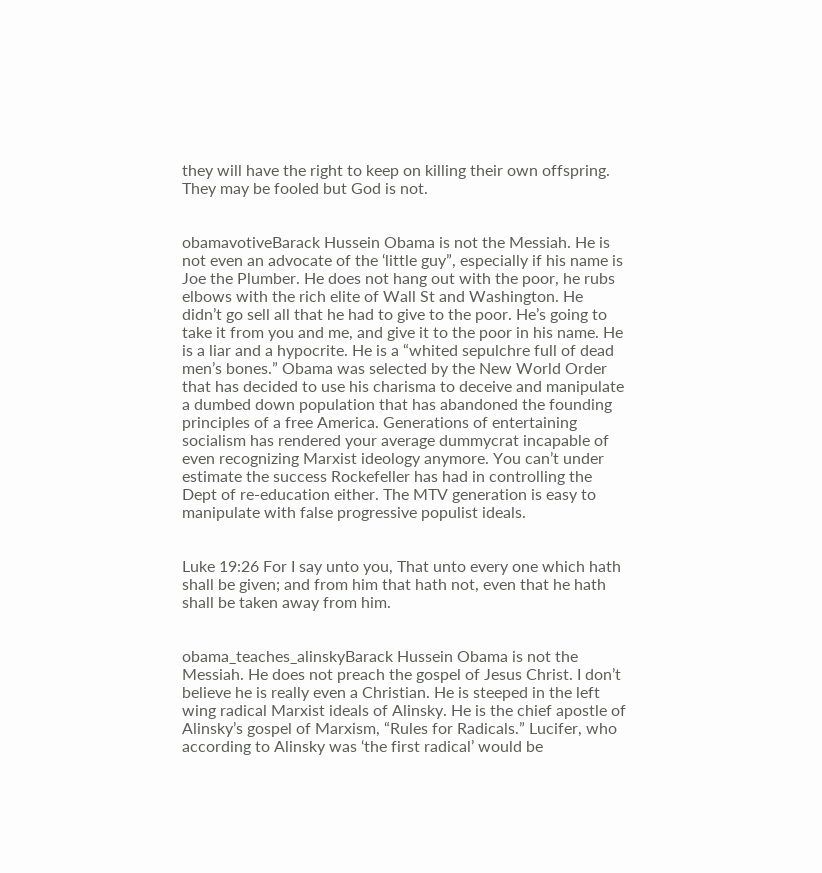they will have the right to keep on killing their own offspring. They may be fooled but God is not.


obamavotiveBarack Hussein Obama is not the Messiah. He is not even an advocate of the ‘little guy”, especially if his name is Joe the Plumber. He does not hang out with the poor, he rubs elbows with the rich elite of Wall St and Washington. He didn’t go sell all that he had to give to the poor. He’s going to take it from you and me, and give it to the poor in his name. He is a liar and a hypocrite. He is a “whited sepulchre full of dead men’s bones.” Obama was selected by the New World Order that has decided to use his charisma to deceive and manipulate a dumbed down population that has abandoned the founding principles of a free America. Generations of entertaining socialism has rendered your average dummycrat incapable of even recognizing Marxist ideology anymore. You can’t under estimate the success Rockefeller has had in controlling the Dept of re-education either. The MTV generation is easy to manipulate with false progressive populist ideals.


Luke 19:26 For I say unto you, That unto every one which hath shall be given; and from him that hath not, even that he hath shall be taken away from him.


obama_teaches_alinskyBarack Hussein Obama is not the Messiah. He does not preach the gospel of Jesus Christ. I don’t believe he is really even a Christian. He is steeped in the left wing radical Marxist ideals of Alinsky. He is the chief apostle of Alinsky’s gospel of Marxism, “Rules for Radicals.” Lucifer, who according to Alinsky was ‘the first radical’ would be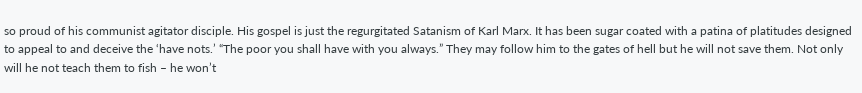so proud of his communist agitator disciple. His gospel is just the regurgitated Satanism of Karl Marx. It has been sugar coated with a patina of platitudes designed to appeal to and deceive the ‘have nots.’ “The poor you shall have with you always.” They may follow him to the gates of hell but he will not save them. Not only will he not teach them to fish – he won’t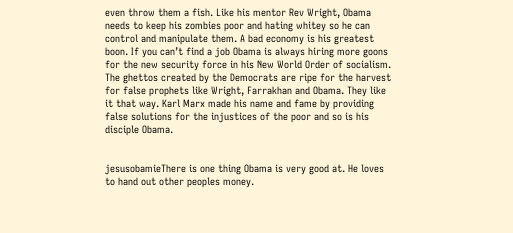even throw them a fish. Like his mentor Rev Wright, Obama needs to keep his zombies poor and hating whitey so he can control and manipulate them. A bad economy is his greatest boon. If you can’t find a job Obama is always hiring more goons for the new security force in his New World Order of socialism. The ghettos created by the Democrats are ripe for the harvest for false prophets like Wright, Farrakhan and Obama. They like it that way. Karl Marx made his name and fame by providing false solutions for the injustices of the poor and so is his disciple Obama.


jesusobamieThere is one thing Obama is very good at. He loves to hand out other peoples money.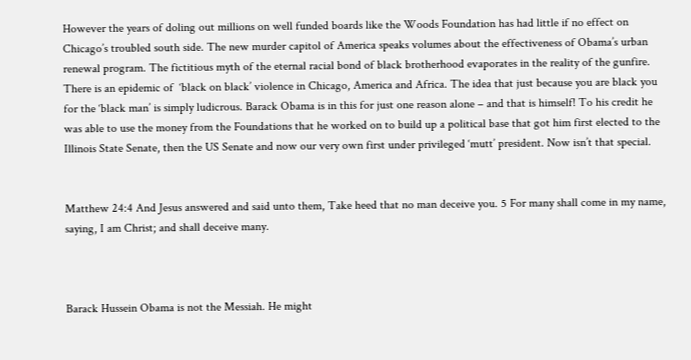However the years of doling out millions on well funded boards like the Woods Foundation has had little if no effect on Chicago’s troubled south side. The new murder capitol of America speaks volumes about the effectiveness of Obama’s urban renewal program. The fictitious myth of the eternal racial bond of black brotherhood evaporates in the reality of the gunfire. There is an epidemic of  ‘black on black’ violence in Chicago, America and Africa. The idea that just because you are black you for the ‘black man’ is simply ludicrous. Barack Obama is in this for just one reason alone – and that is himself! To his credit he was able to use the money from the Foundations that he worked on to build up a political base that got him first elected to the Illinois State Senate, then the US Senate and now our very own first under privileged ‘mutt’ president. Now isn’t that special.


Matthew 24:4 And Jesus answered and said unto them, Take heed that no man deceive you. 5 For many shall come in my name, saying, I am Christ; and shall deceive many.



Barack Hussein Obama is not the Messiah. He might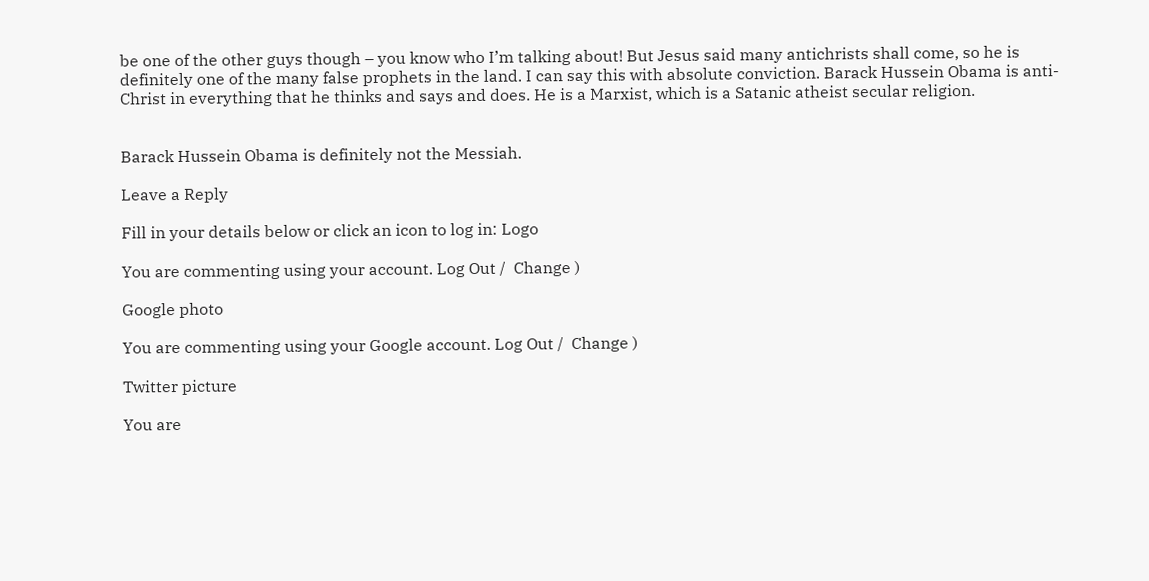be one of the other guys though – you know who I’m talking about! But Jesus said many antichrists shall come, so he is definitely one of the many false prophets in the land. I can say this with absolute conviction. Barack Hussein Obama is anti-Christ in everything that he thinks and says and does. He is a Marxist, which is a Satanic atheist secular religion.


Barack Hussein Obama is definitely not the Messiah.

Leave a Reply

Fill in your details below or click an icon to log in: Logo

You are commenting using your account. Log Out /  Change )

Google photo

You are commenting using your Google account. Log Out /  Change )

Twitter picture

You are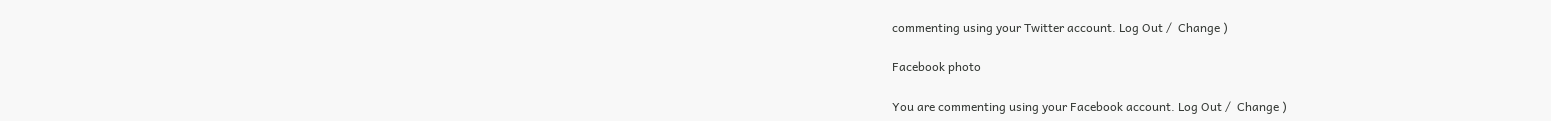commenting using your Twitter account. Log Out /  Change )

Facebook photo

You are commenting using your Facebook account. Log Out /  Change )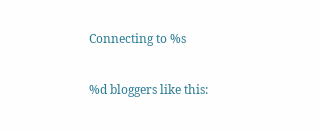Connecting to %s

%d bloggers like this: